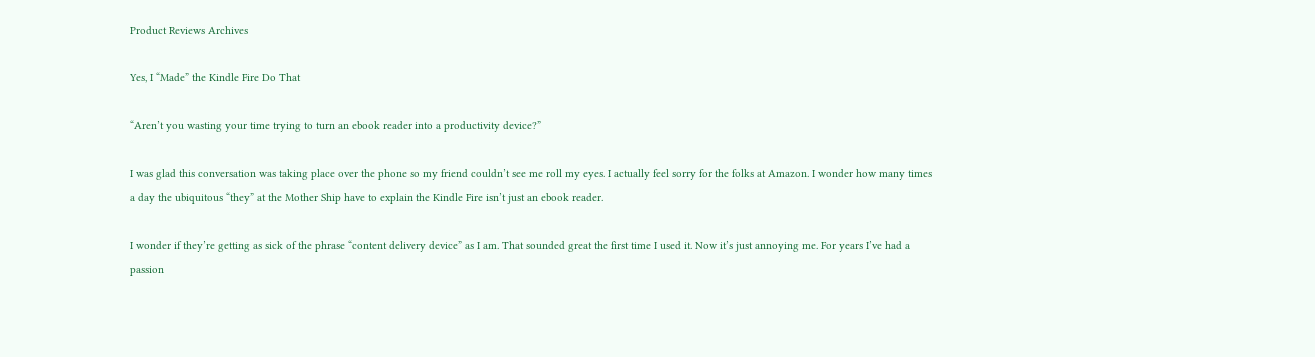Product Reviews Archives

Yes, I “Made” the Kindle Fire Do That

“Aren’t you wasting your time trying to turn an ebook reader into a productivity device?”

I was glad this conversation was taking place over the phone so my friend couldn’t see me roll my eyes. I actually feel sorry for the folks at Amazon. I wonder how many times a day the ubiquitous “they” at the Mother Ship have to explain the Kindle Fire isn’t just an ebook reader.

I wonder if they’re getting as sick of the phrase “content delivery device” as I am. That sounded great the first time I used it. Now it’s just annoying me. For years I’ve had a passion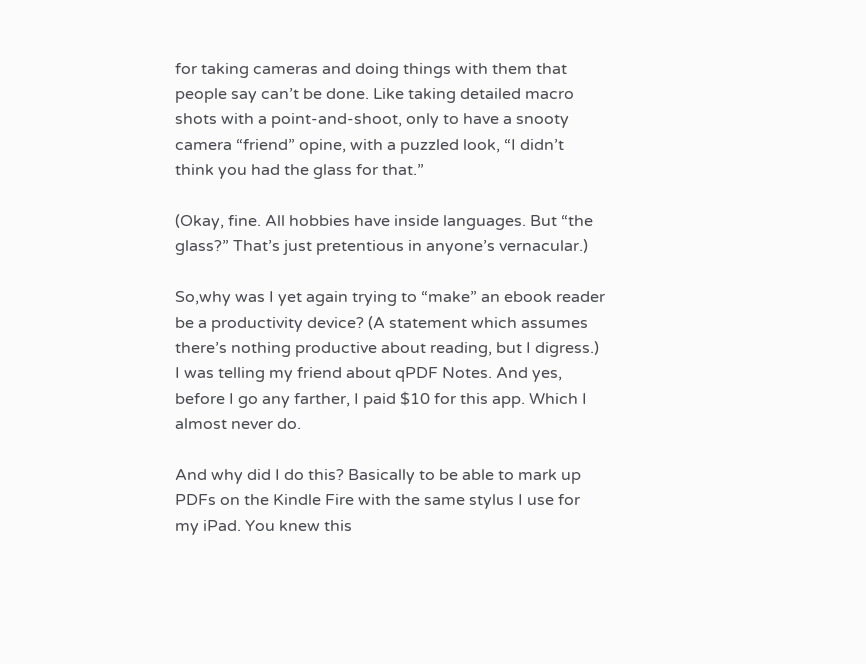for taking cameras and doing things with them that people say can’t be done. Like taking detailed macro shots with a point-and-shoot, only to have a snooty camera “friend” opine, with a puzzled look, “I didn’t think you had the glass for that.”

(Okay, fine. All hobbies have inside languages. But “the glass?” That’s just pretentious in anyone’s vernacular.)

So,why was I yet again trying to “make” an ebook reader be a productivity device? (A statement which assumes there’s nothing productive about reading, but I digress.) I was telling my friend about qPDF Notes. And yes, before I go any farther, I paid $10 for this app. Which I almost never do.

And why did I do this? Basically to be able to mark up PDFs on the Kindle Fire with the same stylus I use for my iPad. You knew this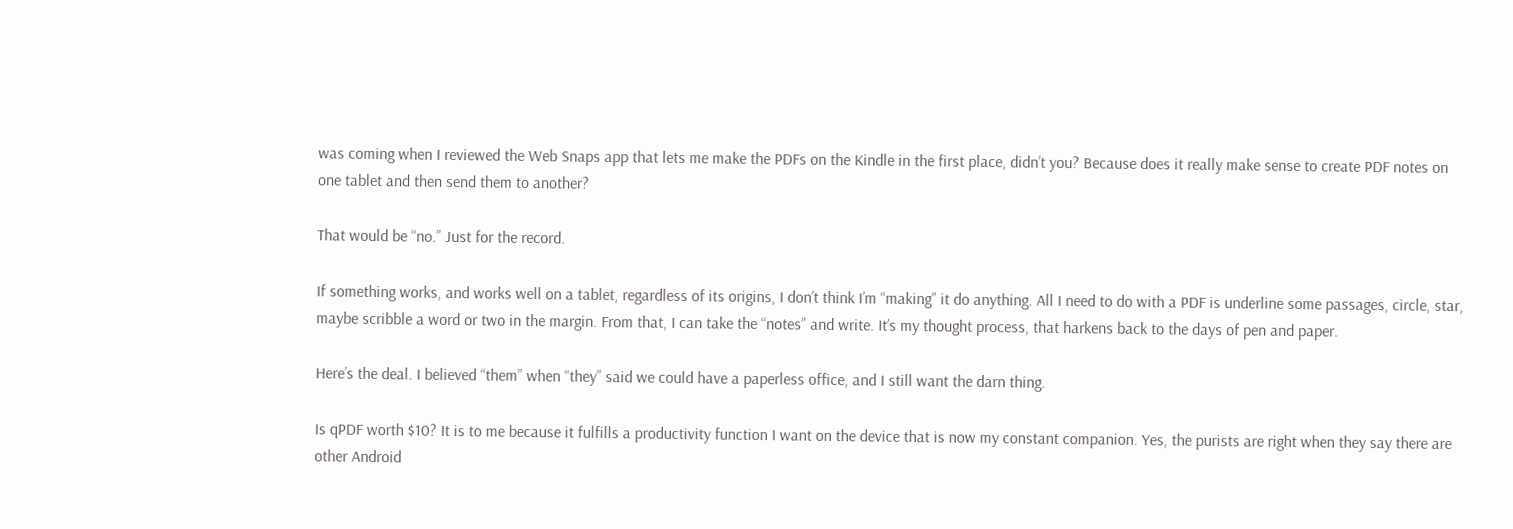was coming when I reviewed the Web Snaps app that lets me make the PDFs on the Kindle in the first place, didn’t you? Because does it really make sense to create PDF notes on one tablet and then send them to another?

That would be “no.” Just for the record.

If something works, and works well on a tablet, regardless of its origins, I don’t think I’m “making” it do anything. All I need to do with a PDF is underline some passages, circle, star, maybe scribble a word or two in the margin. From that, I can take the “notes” and write. It’s my thought process, that harkens back to the days of pen and paper.

Here’s the deal. I believed “them” when “they” said we could have a paperless office, and I still want the darn thing.

Is qPDF worth $10? It is to me because it fulfills a productivity function I want on the device that is now my constant companion. Yes, the purists are right when they say there are other Android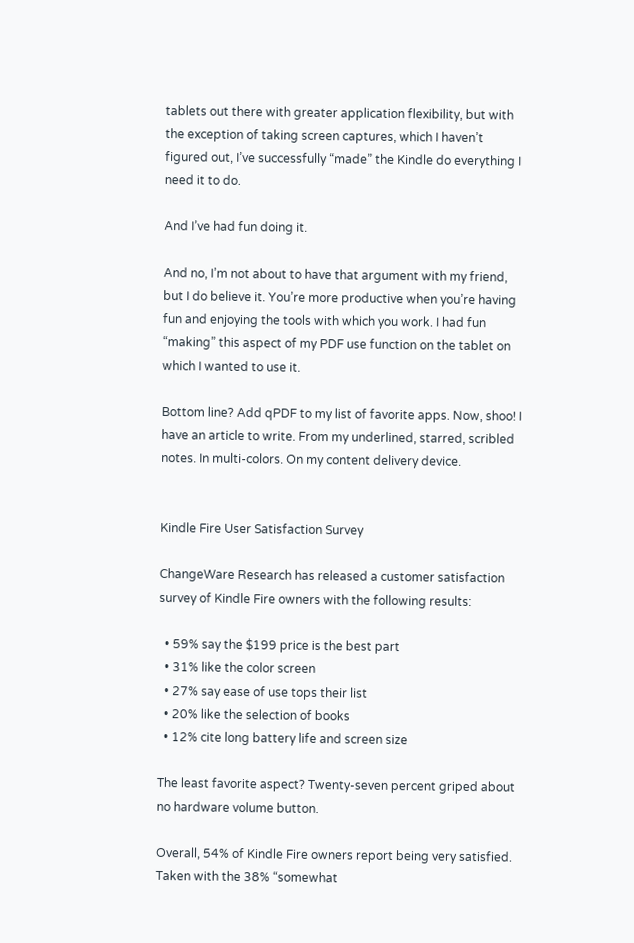tablets out there with greater application flexibility, but with the exception of taking screen captures, which I haven’t figured out, I’ve successfully “made” the Kindle do everything I need it to do.

And I’ve had fun doing it.

And no, I’m not about to have that argument with my friend, but I do believe it. You’re more productive when you’re having fun and enjoying the tools with which you work. I had fun “making” this aspect of my PDF use function on the tablet on which I wanted to use it.

Bottom line? Add qPDF to my list of favorite apps. Now, shoo! I have an article to write. From my underlined, starred, scribled notes. In multi-colors. On my content delivery device.


Kindle Fire User Satisfaction Survey

ChangeWare Research has released a customer satisfaction survey of Kindle Fire owners with the following results:

  • 59% say the $199 price is the best part
  • 31% like the color screen
  • 27% say ease of use tops their list
  • 20% like the selection of books
  • 12% cite long battery life and screen size

The least favorite aspect? Twenty-seven percent griped about no hardware volume button.

Overall, 54% of Kindle Fire owners report being very satisfied. Taken with the 38% “somewhat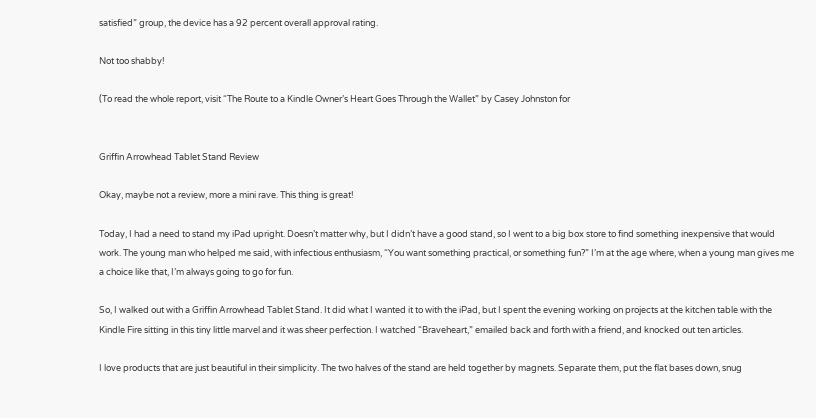satisfied” group, the device has a 92 percent overall approval rating.

Not too shabby!

(To read the whole report, visit “The Route to a Kindle Owner’s Heart Goes Through the Wallet” by Casey Johnston for


Griffin Arrowhead Tablet Stand Review

Okay, maybe not a review, more a mini rave. This thing is great!

Today, I had a need to stand my iPad upright. Doesn’t matter why, but I didn’t have a good stand, so I went to a big box store to find something inexpensive that would work. The young man who helped me said, with infectious enthusiasm, “You want something practical, or something fun?” I’m at the age where, when a young man gives me a choice like that, I’m always going to go for fun.

So, I walked out with a Griffin Arrowhead Tablet Stand. It did what I wanted it to with the iPad, but I spent the evening working on projects at the kitchen table with the Kindle Fire sitting in this tiny little marvel and it was sheer perfection. I watched “Braveheart,” emailed back and forth with a friend, and knocked out ten articles.

I love products that are just beautiful in their simplicity. The two halves of the stand are held together by magnets. Separate them, put the flat bases down, snug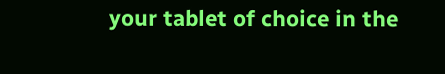your tablet of choice in the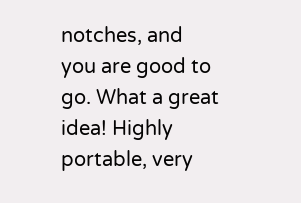notches, and you are good to go. What a great idea! Highly portable, very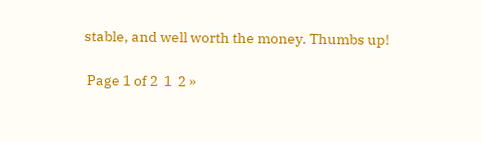stable, and well worth the money. Thumbs up!

 Page 1 of 2  1  2 »